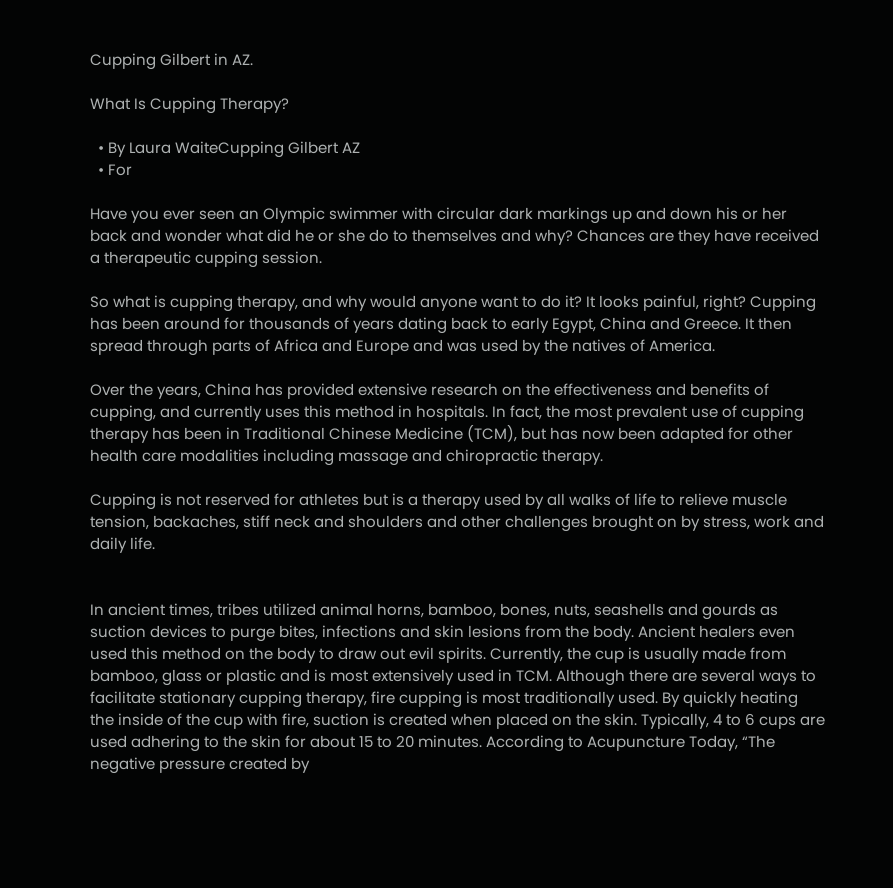Cupping Gilbert in AZ.

What Is Cupping Therapy?

  • By Laura WaiteCupping Gilbert AZ
  • For

Have you ever seen an Olympic swimmer with circular dark markings up and down his or her back and wonder what did he or she do to themselves and why? Chances are they have received a therapeutic cupping session.

So what is cupping therapy, and why would anyone want to do it? It looks painful, right? Cupping has been around for thousands of years dating back to early Egypt, China and Greece. It then spread through parts of Africa and Europe and was used by the natives of America.

Over the years, China has provided extensive research on the effectiveness and benefits of cupping, and currently uses this method in hospitals. In fact, the most prevalent use of cupping therapy has been in Traditional Chinese Medicine (TCM), but has now been adapted for other health care modalities including massage and chiropractic therapy.

Cupping is not reserved for athletes but is a therapy used by all walks of life to relieve muscle tension, backaches, stiff neck and shoulders and other challenges brought on by stress, work and daily life.


In ancient times, tribes utilized animal horns, bamboo, bones, nuts, seashells and gourds as suction devices to purge bites, infections and skin lesions from the body. Ancient healers even used this method on the body to draw out evil spirits. Currently, the cup is usually made from bamboo, glass or plastic and is most extensively used in TCM. Although there are several ways to facilitate stationary cupping therapy, fire cupping is most traditionally used. By quickly heating the inside of the cup with fire, suction is created when placed on the skin. Typically, 4 to 6 cups are used adhering to the skin for about 15 to 20 minutes. According to Acupuncture Today, “The negative pressure created by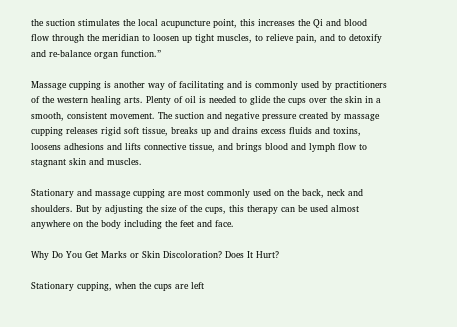the suction stimulates the local acupuncture point, this increases the Qi and blood flow through the meridian to loosen up tight muscles, to relieve pain, and to detoxify and re-balance organ function.”

Massage cupping is another way of facilitating and is commonly used by practitioners of the western healing arts. Plenty of oil is needed to glide the cups over the skin in a smooth, consistent movement. The suction and negative pressure created by massage cupping releases rigid soft tissue, breaks up and drains excess fluids and toxins, loosens adhesions and lifts connective tissue, and brings blood and lymph flow to stagnant skin and muscles.

Stationary and massage cupping are most commonly used on the back, neck and shoulders. But by adjusting the size of the cups, this therapy can be used almost anywhere on the body including the feet and face.

Why Do You Get Marks or Skin Discoloration? Does It Hurt?

Stationary cupping, when the cups are left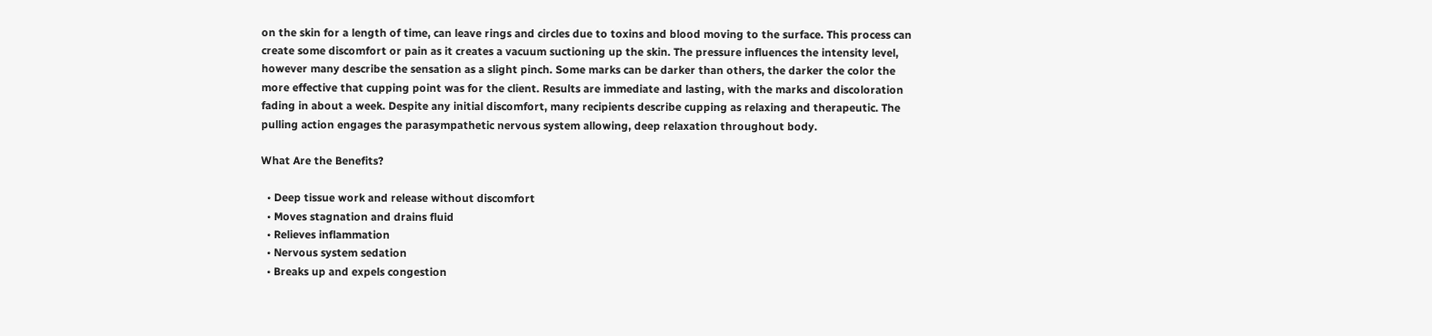on the skin for a length of time, can leave rings and circles due to toxins and blood moving to the surface. This process can create some discomfort or pain as it creates a vacuum suctioning up the skin. The pressure influences the intensity level, however many describe the sensation as a slight pinch. Some marks can be darker than others, the darker the color the more effective that cupping point was for the client. Results are immediate and lasting, with the marks and discoloration fading in about a week. Despite any initial discomfort, many recipients describe cupping as relaxing and therapeutic. The pulling action engages the parasympathetic nervous system allowing, deep relaxation throughout body.

What Are the Benefits?

  • Deep tissue work and release without discomfort
  • Moves stagnation and drains fluid
  • Relieves inflammation
  • Nervous system sedation
  • Breaks up and expels congestion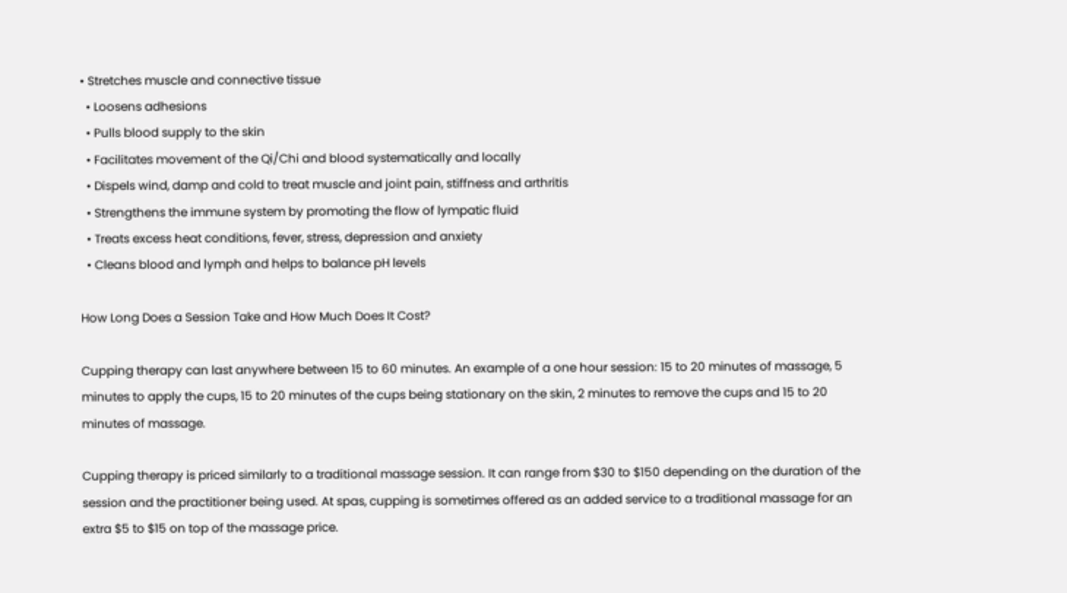• Stretches muscle and connective tissue
  • Loosens adhesions
  • Pulls blood supply to the skin
  • Facilitates movement of the Qi/Chi and blood systematically and locally
  • Dispels wind, damp and cold to treat muscle and joint pain, stiffness and arthritis
  • Strengthens the immune system by promoting the flow of lympatic fluid
  • Treats excess heat conditions, fever, stress, depression and anxiety
  • Cleans blood and lymph and helps to balance pH levels

How Long Does a Session Take and How Much Does It Cost?

Cupping therapy can last anywhere between 15 to 60 minutes. An example of a one hour session: 15 to 20 minutes of massage, 5 minutes to apply the cups, 15 to 20 minutes of the cups being stationary on the skin, 2 minutes to remove the cups and 15 to 20 minutes of massage.

Cupping therapy is priced similarly to a traditional massage session. It can range from $30 to $150 depending on the duration of the session and the practitioner being used. At spas, cupping is sometimes offered as an added service to a traditional massage for an extra $5 to $15 on top of the massage price.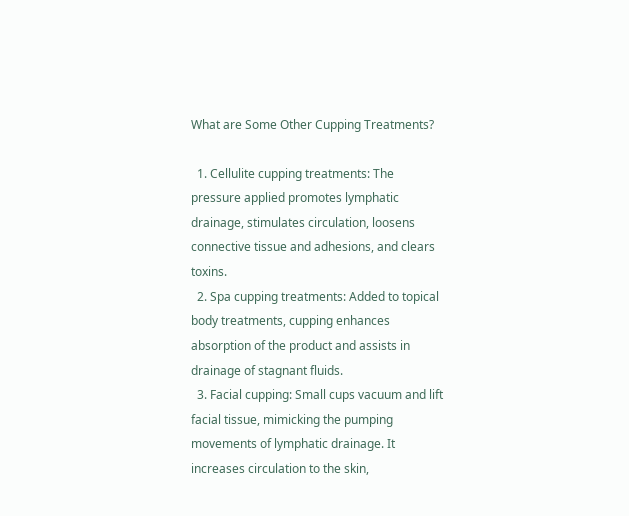What are Some Other Cupping Treatments?

  1. Cellulite cupping treatments: The pressure applied promotes lymphatic drainage, stimulates circulation, loosens connective tissue and adhesions, and clears toxins.
  2. Spa cupping treatments: Added to topical body treatments, cupping enhances absorption of the product and assists in drainage of stagnant fluids.
  3. Facial cupping: Small cups vacuum and lift facial tissue, mimicking the pumping movements of lymphatic drainage. It increases circulation to the skin,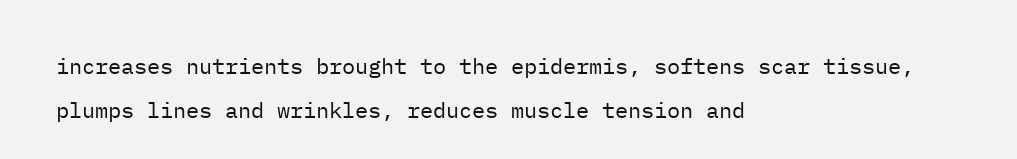increases nutrients brought to the epidermis, softens scar tissue, plumps lines and wrinkles, reduces muscle tension and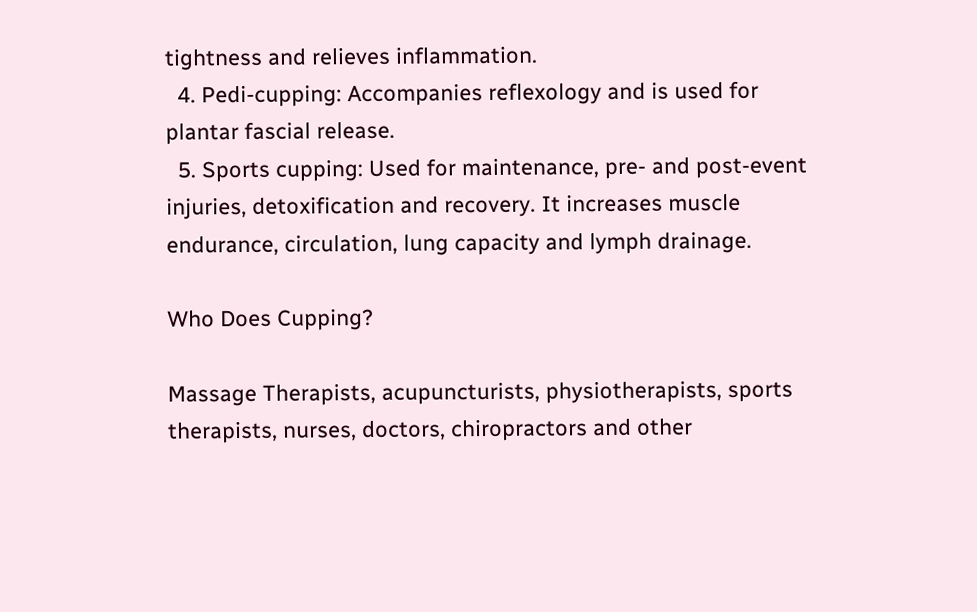tightness and relieves inflammation.
  4. Pedi-cupping: Accompanies reflexology and is used for plantar fascial release.
  5. Sports cupping: Used for maintenance, pre- and post-event injuries, detoxification and recovery. It increases muscle endurance, circulation, lung capacity and lymph drainage.

Who Does Cupping?

Massage Therapists, acupuncturists, physiotherapists, sports therapists, nurses, doctors, chiropractors and other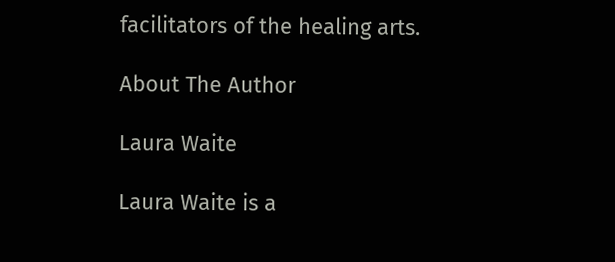facilitators of the healing arts.

About The Author

Laura Waite

Laura Waite is a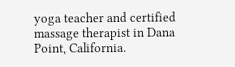yoga teacher and certified massage therapist in Dana Point, California.